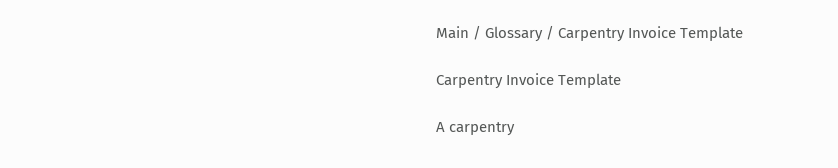Main / Glossary / Carpentry Invoice Template

Carpentry Invoice Template

A carpentry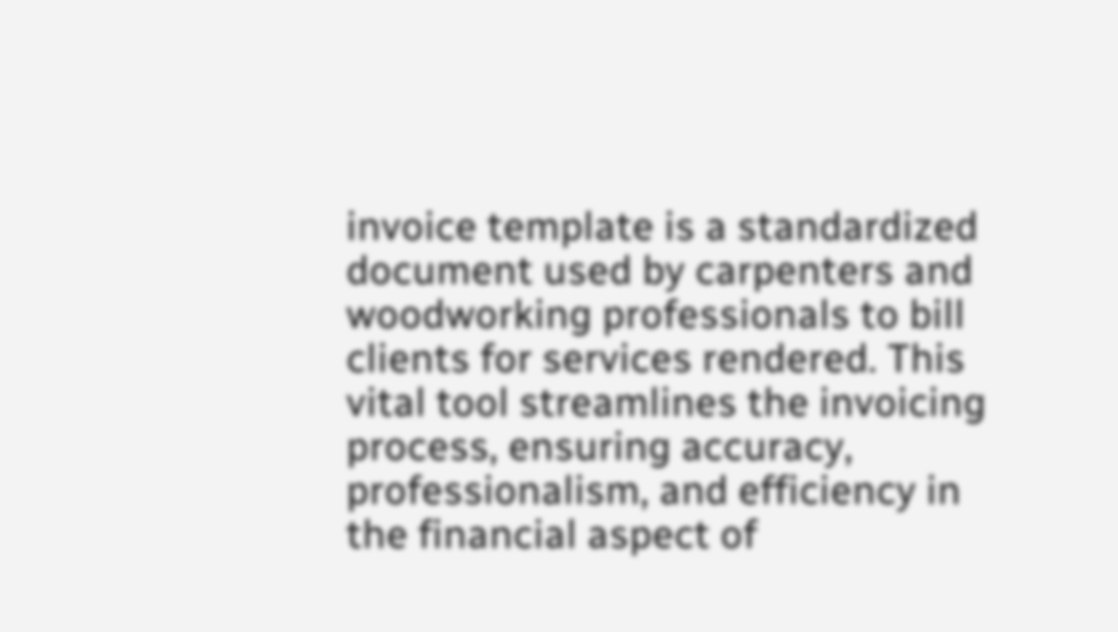invoice template is a standardized document used by carpenters and woodworking professionals to bill clients for services rendered. This vital tool streamlines the invoicing process, ensuring accuracy, professionalism, and efficiency in the financial aspect of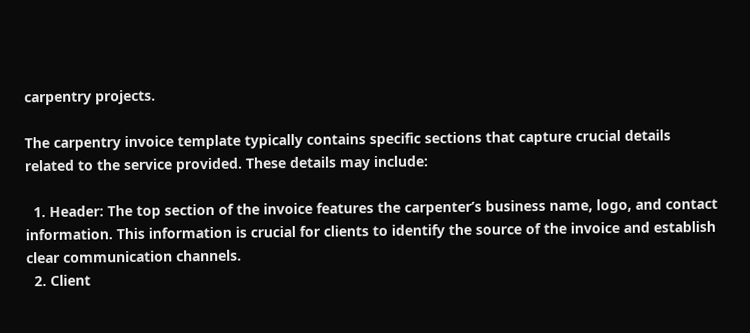carpentry projects.

The carpentry invoice template typically contains specific sections that capture crucial details related to the service provided. These details may include:

  1. Header: The top section of the invoice features the carpenter’s business name, logo, and contact information. This information is crucial for clients to identify the source of the invoice and establish clear communication channels.
  2. Client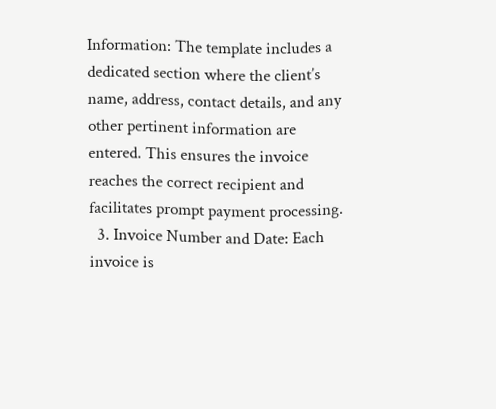Information: The template includes a dedicated section where the client’s name, address, contact details, and any other pertinent information are entered. This ensures the invoice reaches the correct recipient and facilitates prompt payment processing.
  3. Invoice Number and Date: Each invoice is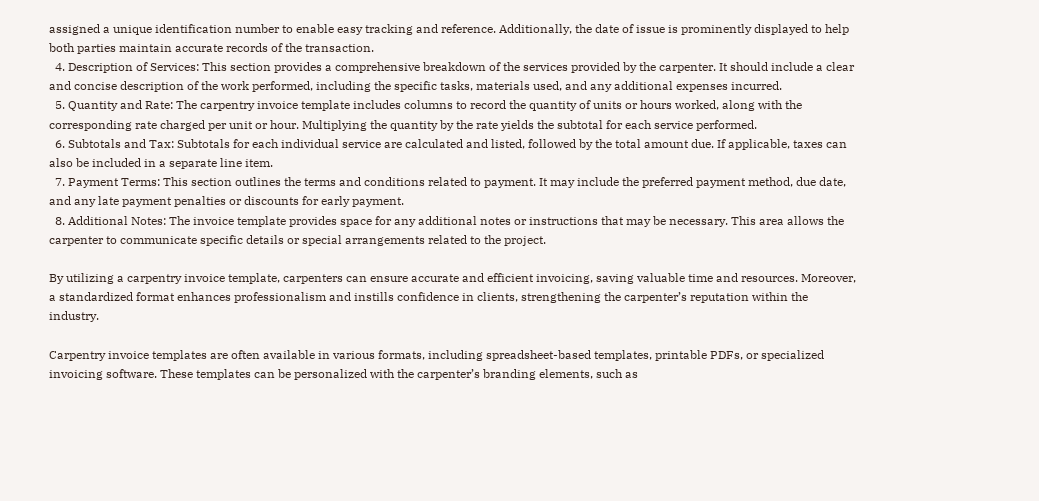assigned a unique identification number to enable easy tracking and reference. Additionally, the date of issue is prominently displayed to help both parties maintain accurate records of the transaction.
  4. Description of Services: This section provides a comprehensive breakdown of the services provided by the carpenter. It should include a clear and concise description of the work performed, including the specific tasks, materials used, and any additional expenses incurred.
  5. Quantity and Rate: The carpentry invoice template includes columns to record the quantity of units or hours worked, along with the corresponding rate charged per unit or hour. Multiplying the quantity by the rate yields the subtotal for each service performed.
  6. Subtotals and Tax: Subtotals for each individual service are calculated and listed, followed by the total amount due. If applicable, taxes can also be included in a separate line item.
  7. Payment Terms: This section outlines the terms and conditions related to payment. It may include the preferred payment method, due date, and any late payment penalties or discounts for early payment.
  8. Additional Notes: The invoice template provides space for any additional notes or instructions that may be necessary. This area allows the carpenter to communicate specific details or special arrangements related to the project.

By utilizing a carpentry invoice template, carpenters can ensure accurate and efficient invoicing, saving valuable time and resources. Moreover, a standardized format enhances professionalism and instills confidence in clients, strengthening the carpenter’s reputation within the industry.

Carpentry invoice templates are often available in various formats, including spreadsheet-based templates, printable PDFs, or specialized invoicing software. These templates can be personalized with the carpenter’s branding elements, such as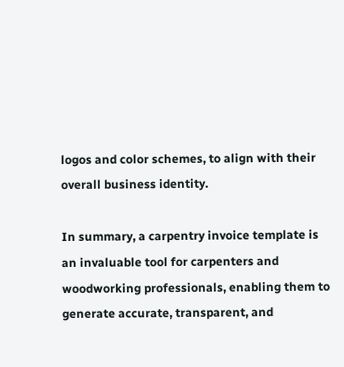logos and color schemes, to align with their overall business identity.

In summary, a carpentry invoice template is an invaluable tool for carpenters and woodworking professionals, enabling them to generate accurate, transparent, and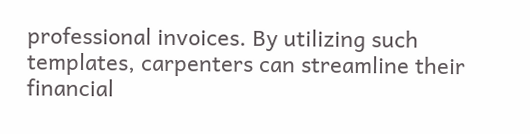professional invoices. By utilizing such templates, carpenters can streamline their financial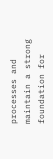processes and maintain a strong foundation for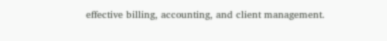effective billing, accounting, and client management.